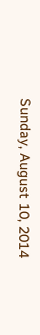Sunday, August 10, 2014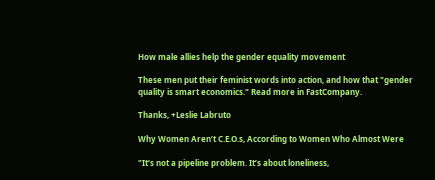How male allies help the gender equality movement

These men put their feminist words into action, and how that "gender quality is smart economics." Read more in FastCompany.

Thanks, +Leslie Labruto

Why Women Aren’t C.E.O.s, According to Women Who Almost Were

"It’s not a pipeline problem. It’s about loneliness,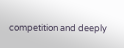competition and deeply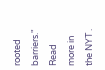rooted barriers." Read more in the NYT .